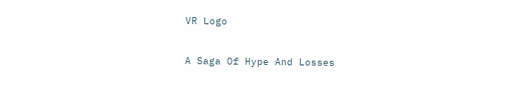VR Logo

A Saga Of Hype And Losses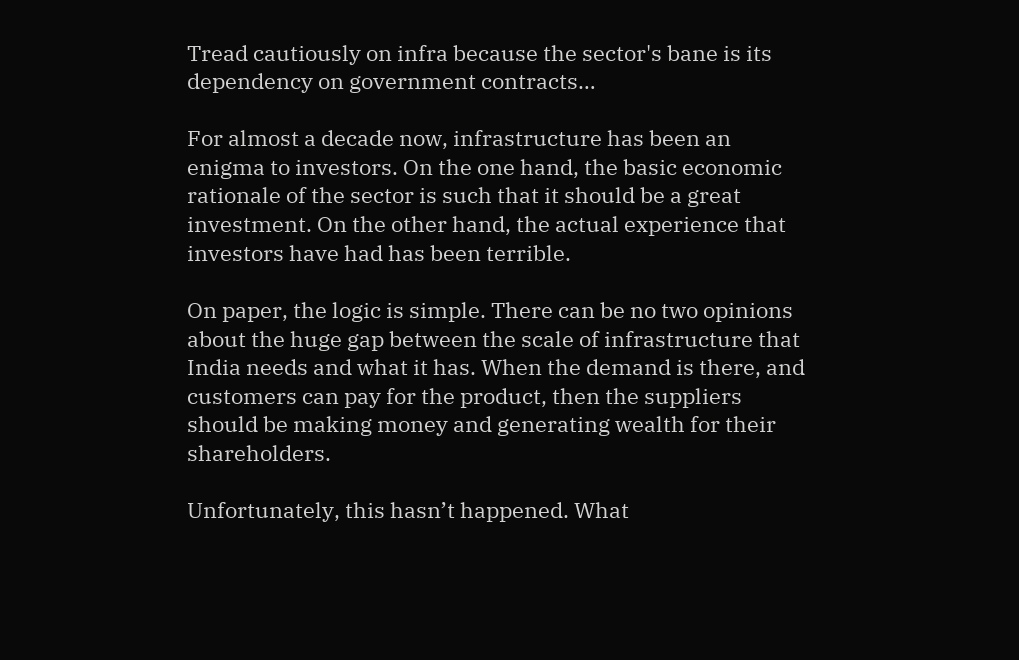Tread cautiously on infra because the sector's bane is its dependency on government contracts…

For almost a decade now, infrastructure has been an enigma to investors. On the one hand, the basic economic rationale of the sector is such that it should be a great investment. On the other hand, the actual experience that investors have had has been terrible.

On paper, the logic is simple. There can be no two opinions about the huge gap between the scale of infrastructure that India needs and what it has. When the demand is there, and customers can pay for the product, then the suppliers should be making money and generating wealth for their shareholders.

Unfortunately, this hasn’t happened. What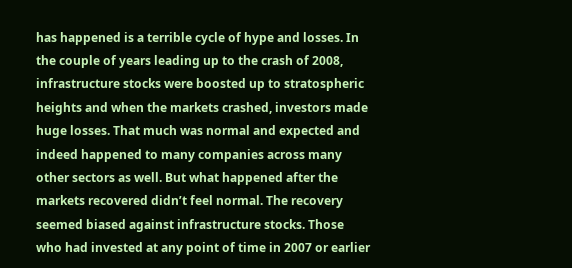has happened is a terrible cycle of hype and losses. In the couple of years leading up to the crash of 2008, infrastructure stocks were boosted up to stratospheric heights and when the markets crashed, investors made huge losses. That much was normal and expected and indeed happened to many companies across many other sectors as well. But what happened after the markets recovered didn’t feel normal. The recovery seemed biased against infrastructure stocks. Those who had invested at any point of time in 2007 or earlier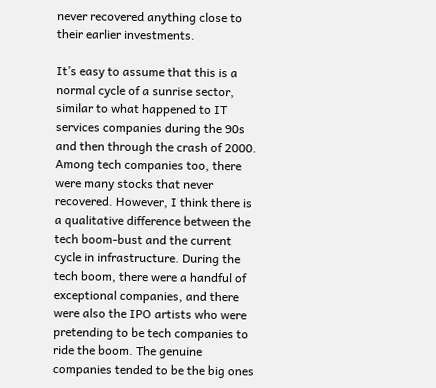never recovered anything close to their earlier investments.

It’s easy to assume that this is a normal cycle of a sunrise sector, similar to what happened to IT services companies during the 90s and then through the crash of 2000. Among tech companies too, there were many stocks that never recovered. However, I think there is a qualitative difference between the tech boom-bust and the current cycle in infrastructure. During the tech boom, there were a handful of exceptional companies, and there were also the IPO artists who were pretending to be tech companies to ride the boom. The genuine companies tended to be the big ones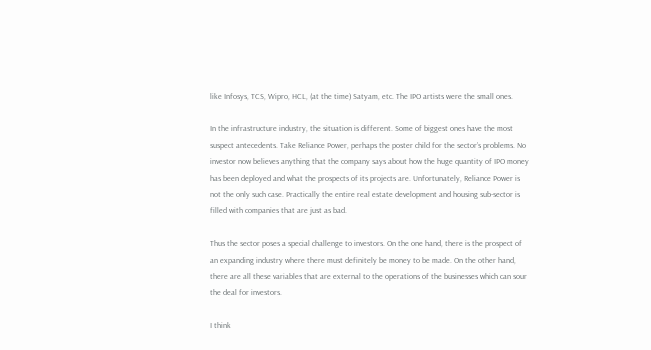like Infosys, TCS, Wipro, HCL, (at the time) Satyam, etc. The IPO artists were the small ones.

In the infrastructure industry, the situation is different. Some of biggest ones have the most suspect antecedents. Take Reliance Power, perhaps the poster child for the sector’s problems. No investor now believes anything that the company says about how the huge quantity of IPO money has been deployed and what the prospects of its projects are. Unfortunately, Reliance Power is not the only such case. Practically the entire real estate development and housing sub-sector is filled with companies that are just as bad.

Thus the sector poses a special challenge to investors. On the one hand, there is the prospect of an expanding industry where there must definitely be money to be made. On the other hand, there are all these variables that are external to the operations of the businesses which can sour the deal for investors.

I think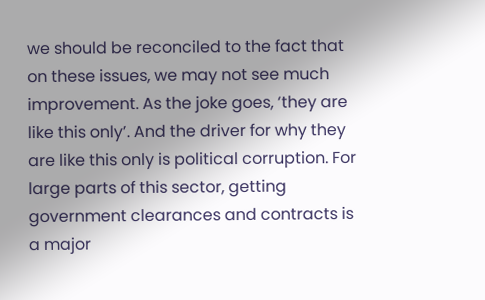we should be reconciled to the fact that on these issues, we may not see much improvement. As the joke goes, ‘they are like this only’. And the driver for why they are like this only is political corruption. For large parts of this sector, getting government clearances and contracts is a major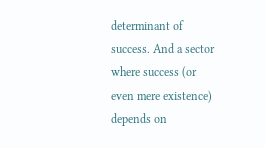determinant of success. And a sector where success (or even mere existence) depends on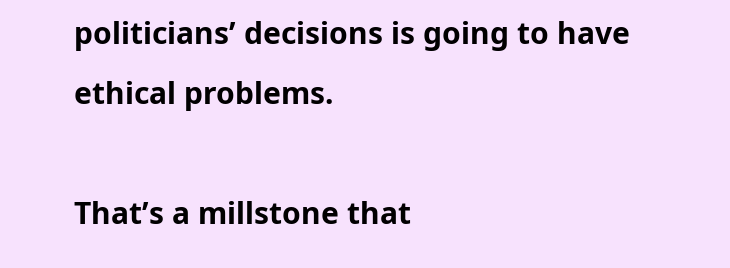politicians’ decisions is going to have ethical problems.

That’s a millstone that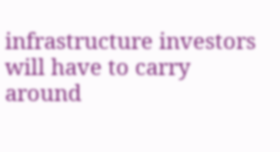infrastructure investors will have to carry around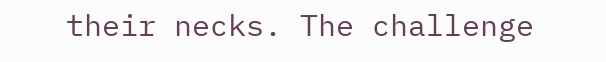their necks. The challenge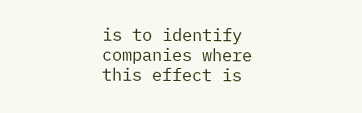is to identify companies where this effect is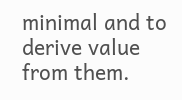minimal and to derive value from them.